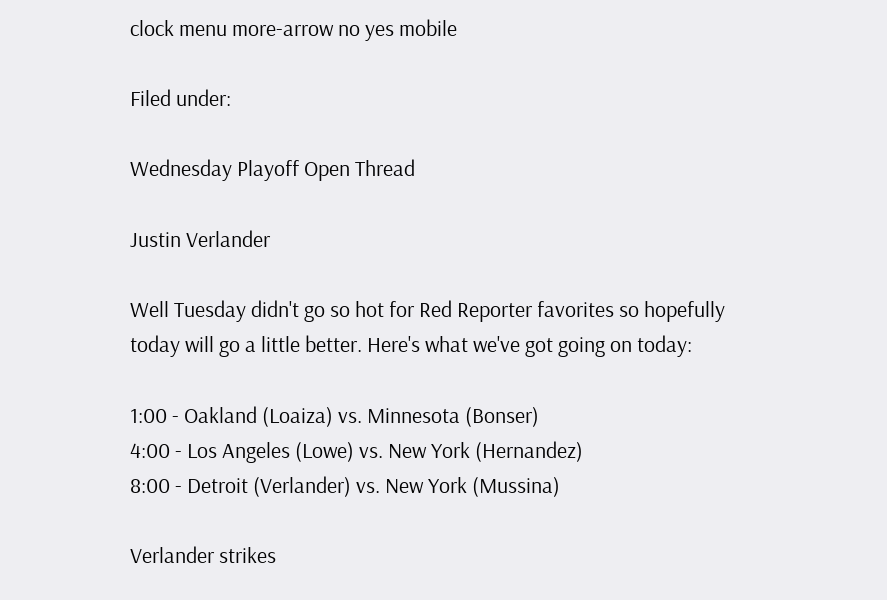clock menu more-arrow no yes mobile

Filed under:

Wednesday Playoff Open Thread

Justin Verlander

Well Tuesday didn't go so hot for Red Reporter favorites so hopefully today will go a little better. Here's what we've got going on today:

1:00 - Oakland (Loaiza) vs. Minnesota (Bonser)
4:00 - Los Angeles (Lowe) vs. New York (Hernandez)
8:00 - Detroit (Verlander) vs. New York (Mussina)

Verlander strikes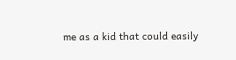me as a kid that could easily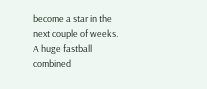become a star in the next couple of weeks. A huge fastball combined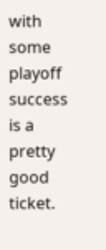with some playoff success is a pretty good ticket.